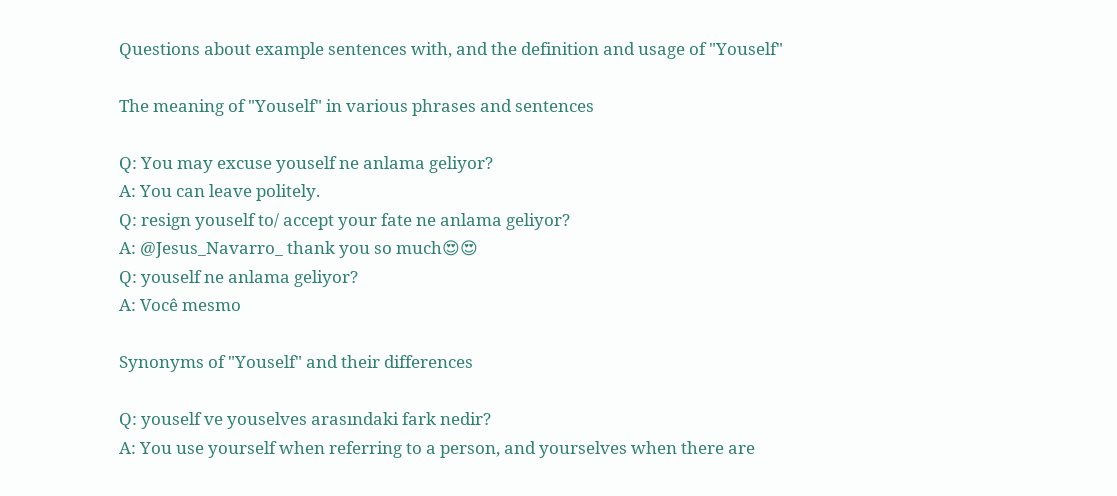Questions about example sentences with, and the definition and usage of "Youself"

The meaning of "Youself" in various phrases and sentences

Q: You may excuse youself ne anlama geliyor?
A: You can leave politely.
Q: resign youself to/ accept your fate ne anlama geliyor?
A: @Jesus_Navarro_ thank you so much😍😍
Q: youself ne anlama geliyor?
A: Você mesmo

Synonyms of "Youself" and their differences

Q: youself ve youselves arasındaki fark nedir?
A: You use yourself when referring to a person, and yourselves when there are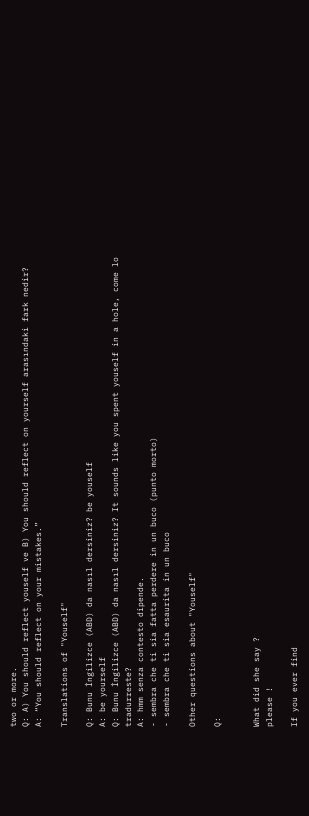two or more.
Q: A) You should reflect youself ve B) You should reflect on yourself arasındaki fark nedir?
A: “You should reflect on your mistakes.”

Translations of "Youself"

Q: Bunu İngilizce (ABD) da nasıl dersiniz? be youself
A: be yourself
Q: Bunu İngilizce (ABD) da nasıl dersiniz? It sounds like you spent youself in a hole, come lo tradurreste?
A: hmm senza contesto dipende.
- sembra che ti sia fatta perdere in un buco (punto morto)
- sembra che ti sia esaurita in un buco

Other questions about "Youself"

Q:


What did she say ?
please !

If you ever find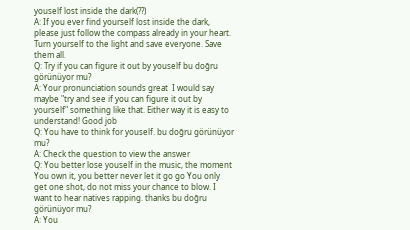youself lost inside the dark(??)
A: If you ever find yourself lost inside the dark, please just follow the compass already in your heart. Turn yourself to the light and save everyone. Save them all.
Q: Try if you can figure it out by youself bu doğru görünüyor mu?
A: Your pronunciation sounds great  I would say maybe "try and see if you can figure it out by yourself" something like that. Either way it is easy to understand! Good job
Q: You have to think for youself. bu doğru görünüyor mu?
A: Check the question to view the answer
Q: You better lose youself in the music, the moment You own it, you better never let it go go You only get one shot, do not miss your chance to blow. I want to hear natives rapping. thanks bu doğru görünüyor mu?
A: You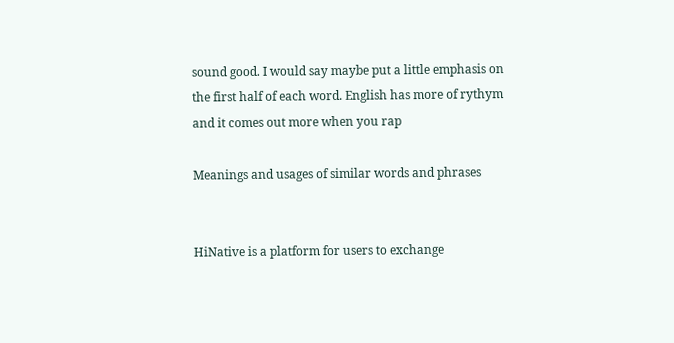sound good. I would say maybe put a little emphasis on the first half of each word. English has more of rythym and it comes out more when you rap

Meanings and usages of similar words and phrases


HiNative is a platform for users to exchange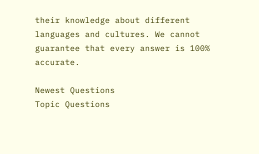their knowledge about different languages and cultures. We cannot guarantee that every answer is 100% accurate.

Newest Questions
Topic Questions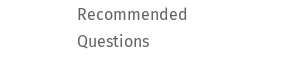Recommended Questions